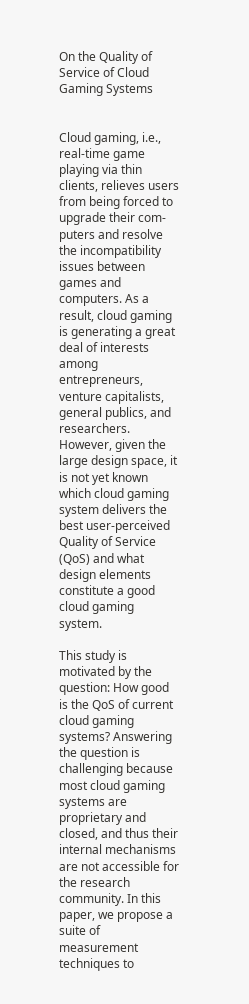On the Quality of Service of Cloud Gaming Systems


Cloud gaming, i.e., real-time game playing via thin clients, relieves users from being forced to upgrade their com- puters and resolve the incompatibility issues between games and computers. As a result, cloud gaming is generating a great deal of interests among entrepreneurs, venture capitalists, general publics, and researchers. However, given the large design space, it is not yet known which cloud gaming system delivers the best user-perceived Quality of Service (QoS) and what design elements constitute a good cloud gaming system.

This study is motivated by the question: How good is the QoS of current cloud gaming systems? Answering the question is challenging because most cloud gaming systems are proprietary and closed, and thus their internal mechanisms are not accessible for the research community. In this paper, we propose a suite of measurement techniques to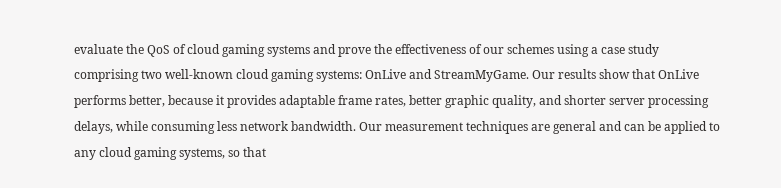evaluate the QoS of cloud gaming systems and prove the effectiveness of our schemes using a case study comprising two well-known cloud gaming systems: OnLive and StreamMyGame. Our results show that OnLive performs better, because it provides adaptable frame rates, better graphic quality, and shorter server processing delays, while consuming less network bandwidth. Our measurement techniques are general and can be applied to any cloud gaming systems, so that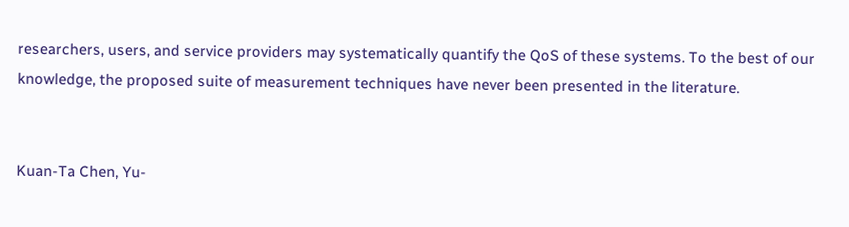researchers, users, and service providers may systematically quantify the QoS of these systems. To the best of our knowledge, the proposed suite of measurement techniques have never been presented in the literature.


Kuan-Ta Chen, Yu-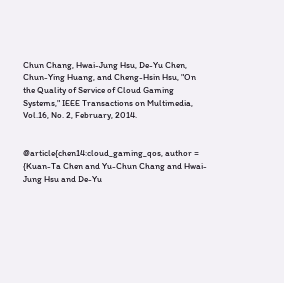Chun Chang, Hwai-Jung Hsu, De-Yu Chen, Chun-Ying Huang, and Cheng-Hsin Hsu, "On the Quality of Service of Cloud Gaming Systems," IEEE Transactions on Multimedia, Vol.16, No. 2, February, 2014.


@article{chen14:cloud_gaming_qos, author = {Kuan-Ta Chen and Yu-Chun Chang and Hwai-Jung Hsu and De-Yu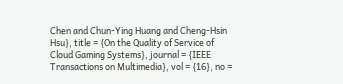Chen and Chun-Ying Huang and Cheng-Hsin Hsu}, title = {On the Quality of Service of Cloud Gaming Systems}, journal = {IEEE Transactions on Multimedia}, vol = {16}, no =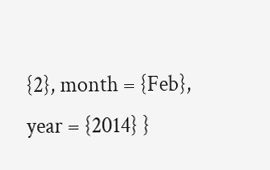{2}, month = {Feb}, year = {2014} }